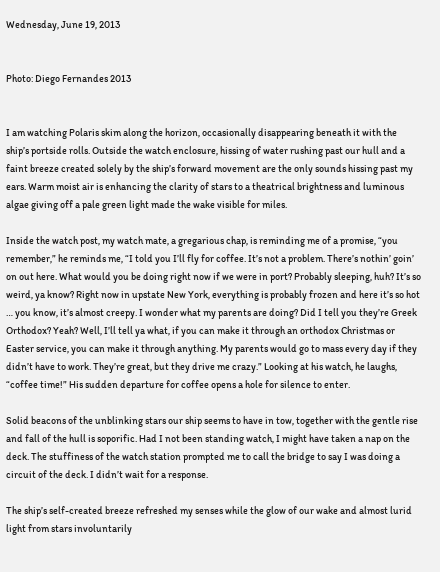Wednesday, June 19, 2013


Photo: Diego Fernandes 2013


I am watching Polaris skim along the horizon, occasionally disappearing beneath it with the ship’s portside rolls. Outside the watch enclosure, hissing of water rushing past our hull and a faint breeze created solely by the ship’s forward movement are the only sounds hissing past my ears. Warm moist air is enhancing the clarity of stars to a theatrical brightness and luminous algae giving off a pale green light made the wake visible for miles.

Inside the watch post, my watch mate, a gregarious chap, is reminding me of a promise, “you remember,” he reminds me, “I told you I’ll fly for coffee. It’s not a problem. There’s nothin’ goin’ on out here. What would you be doing right now if we were in port? Probably sleeping, huh? It’s so weird, ya know? Right now in upstate New York, everything is probably frozen and here it’s so hot … you know, it’s almost creepy. I wonder what my parents are doing? Did I tell you they’re Greek Orthodox? Yeah? Well, I’ll tell ya what, if you can make it through an orthodox Christmas or Easter service, you can make it through anything. My parents would go to mass every day if they didn’t have to work. They’re great, but they drive me crazy.” Looking at his watch, he laughs, “coffee time!” His sudden departure for coffee opens a hole for silence to enter.

Solid beacons of the unblinking stars our ship seems to have in tow, together with the gentle rise and fall of the hull is soporific. Had I not been standing watch, I might have taken a nap on the deck. The stuffiness of the watch station prompted me to call the bridge to say I was doing a circuit of the deck. I didn’t wait for a response.

The ship’s self-created breeze refreshed my senses while the glow of our wake and almost lurid light from stars involuntarily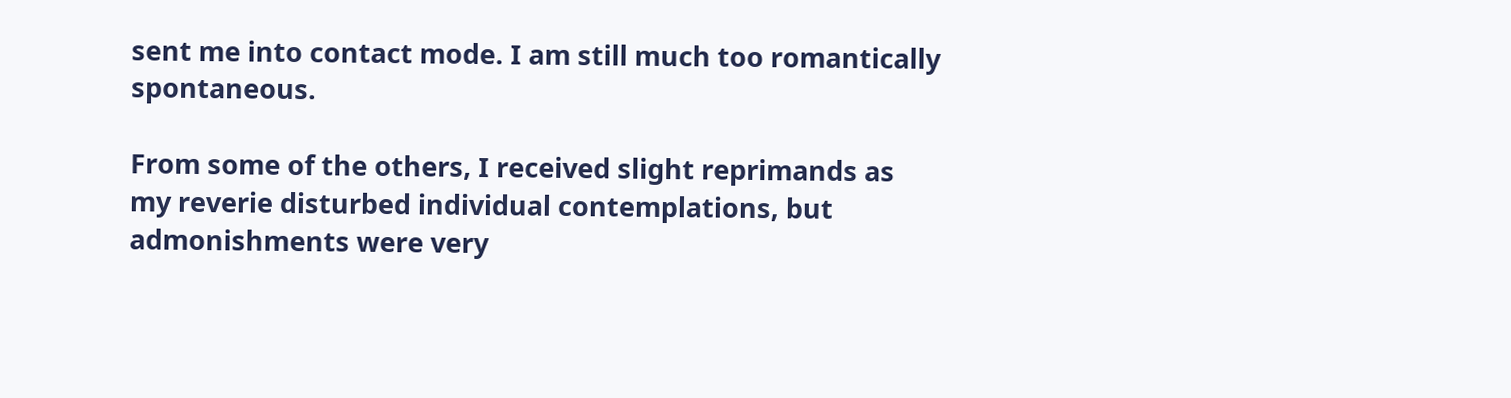sent me into contact mode. I am still much too romantically spontaneous.

From some of the others, I received slight reprimands as my reverie disturbed individual contemplations, but admonishments were very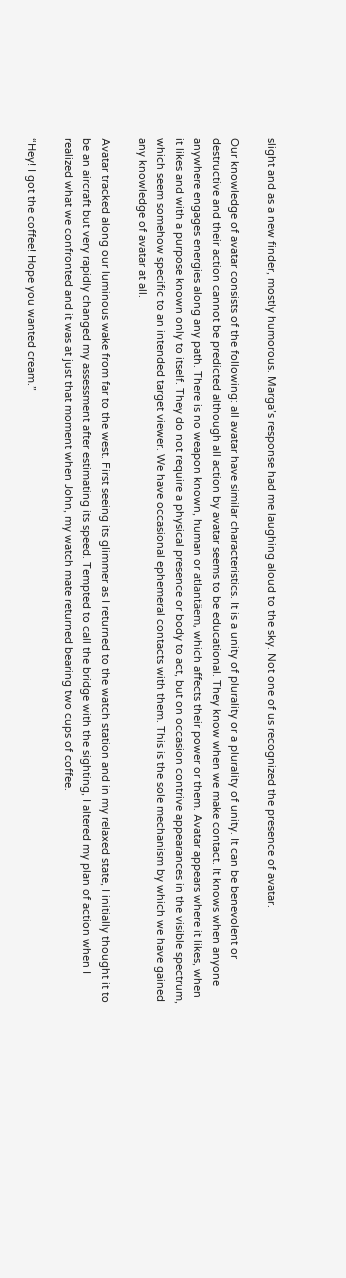slight and as a new finder, mostly humorous. Marga’s response had me laughing aloud to the sky. Not one of us recognized the presence of avatar.

Our knowledge of avatar consists of the following: all avatar have similar characteristics. It is a unity of plurality or a plurality of unity. It can be benevolent or destructive and their action cannot be predicted although all action by avatar seems to be educational. They know when we make contact. It knows when anyone anywhere engages energies along any path. There is no weapon known, human or atlantäem, which affects their power or them. Avatar appears where it likes, when it likes and with a purpose known only to itself. They do not require a physical presence or body to act, but on occasion contrive appearances in the visible spectrum, which seem somehow specific to an intended target viewer. We have occasional ephemeral contacts with them. This is the sole mechanism by which we have gained any knowledge of avatar at all.

Avatar tracked along our luminous wake from far to the west. First seeing its glimmer as I returned to the watch station and in my relaxed state, I initially thought it to be an aircraft but very rapidly changed my assessment after estimating its speed. Tempted to call the bridge with the sighting, I altered my plan of action when I realized what we confronted and it was at just that moment when John, my watch mate returned bearing two cups of coffee.

“Hey! I got the coffee! Hope you wanted cream.”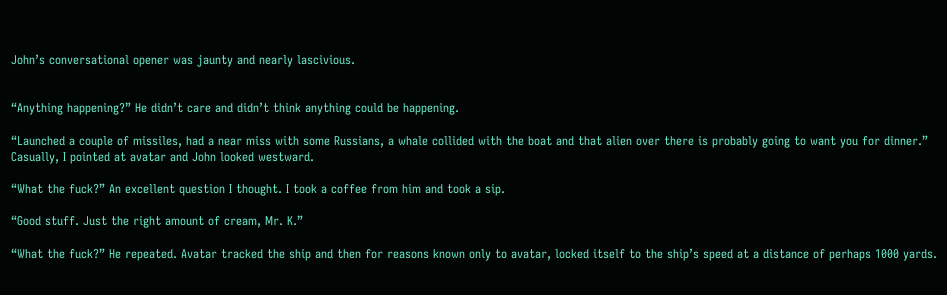John’s conversational opener was jaunty and nearly lascivious.


“Anything happening?” He didn’t care and didn’t think anything could be happening.

“Launched a couple of missiles, had a near miss with some Russians, a whale collided with the boat and that alien over there is probably going to want you for dinner.” Casually, I pointed at avatar and John looked westward.

“What the fuck?” An excellent question I thought. I took a coffee from him and took a sip.

“Good stuff. Just the right amount of cream, Mr. K.”

“What the fuck?” He repeated. Avatar tracked the ship and then for reasons known only to avatar, locked itself to the ship’s speed at a distance of perhaps 1000 yards.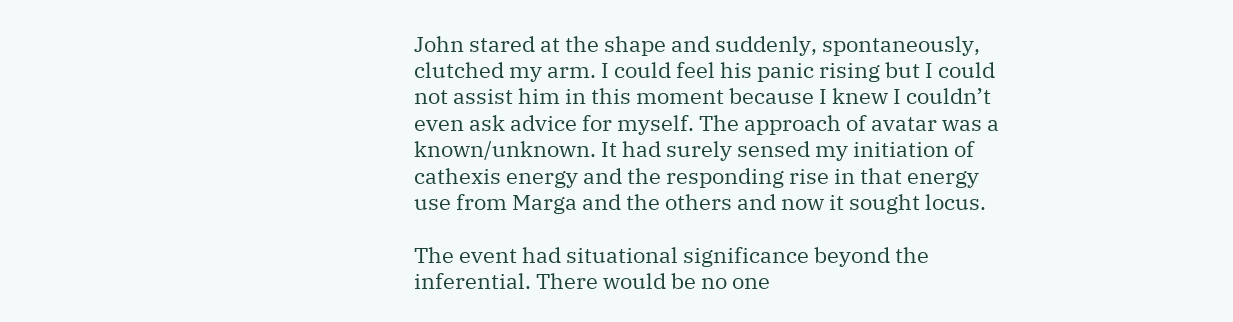John stared at the shape and suddenly, spontaneously, clutched my arm. I could feel his panic rising but I could not assist him in this moment because I knew I couldn’t even ask advice for myself. The approach of avatar was a known/unknown. It had surely sensed my initiation of cathexis energy and the responding rise in that energy use from Marga and the others and now it sought locus.

The event had situational significance beyond the inferential. There would be no one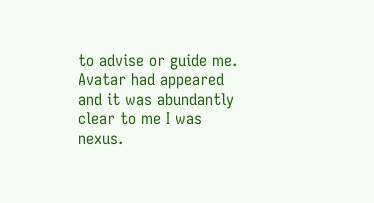to advise or guide me. Avatar had appeared and it was abundantly clear to me I was nexus.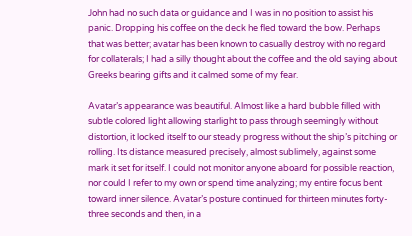John had no such data or guidance and I was in no position to assist his panic. Dropping his coffee on the deck he fled toward the bow. Perhaps that was better; avatar has been known to casually destroy with no regard for collaterals; I had a silly thought about the coffee and the old saying about Greeks bearing gifts and it calmed some of my fear.

Avatar’s appearance was beautiful. Almost like a hard bubble filled with subtle colored light allowing starlight to pass through seemingly without distortion, it locked itself to our steady progress without the ship’s pitching or rolling. Its distance measured precisely, almost sublimely, against some mark it set for itself. I could not monitor anyone aboard for possible reaction, nor could I refer to my own or spend time analyzing; my entire focus bent toward inner silence. Avatar’s posture continued for thirteen minutes forty-three seconds and then, in a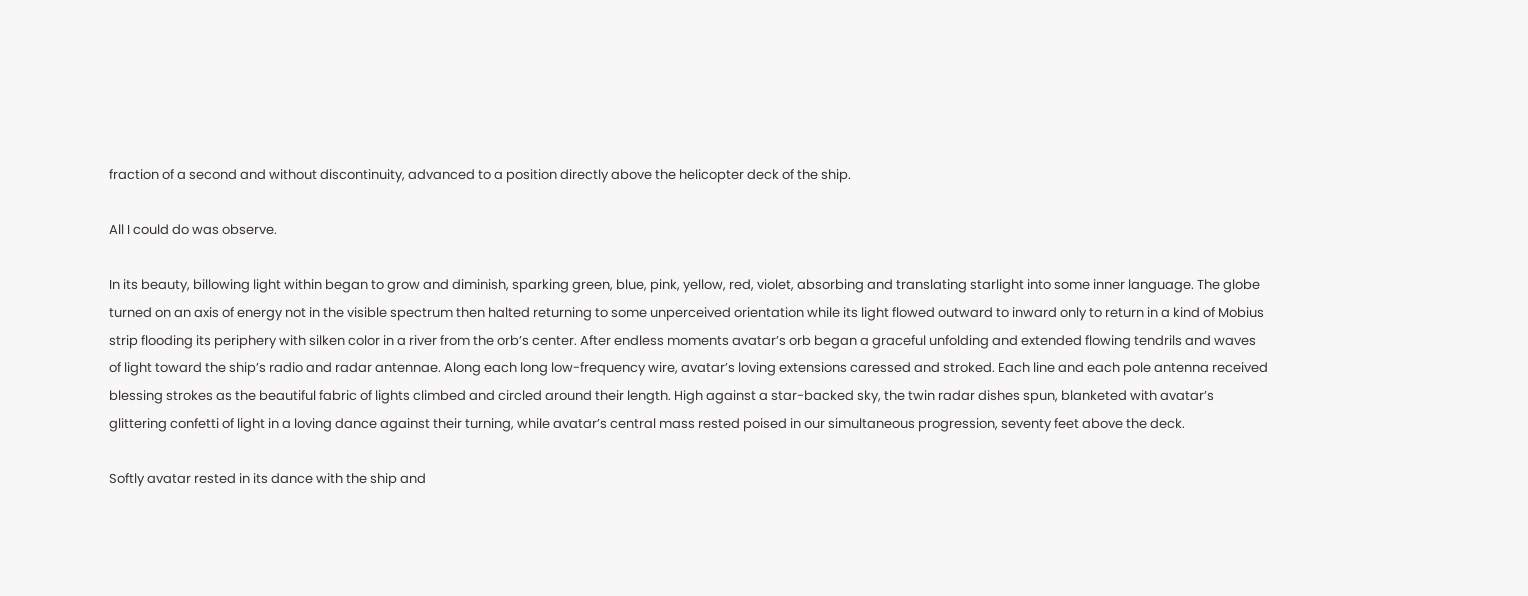fraction of a second and without discontinuity, advanced to a position directly above the helicopter deck of the ship.

All I could do was observe.

In its beauty, billowing light within began to grow and diminish, sparking green, blue, pink, yellow, red, violet, absorbing and translating starlight into some inner language. The globe turned on an axis of energy not in the visible spectrum then halted returning to some unperceived orientation while its light flowed outward to inward only to return in a kind of Mobius strip flooding its periphery with silken color in a river from the orb’s center. After endless moments avatar’s orb began a graceful unfolding and extended flowing tendrils and waves of light toward the ship’s radio and radar antennae. Along each long low-frequency wire, avatar’s loving extensions caressed and stroked. Each line and each pole antenna received blessing strokes as the beautiful fabric of lights climbed and circled around their length. High against a star-backed sky, the twin radar dishes spun, blanketed with avatar’s glittering confetti of light in a loving dance against their turning, while avatar’s central mass rested poised in our simultaneous progression, seventy feet above the deck.

Softly avatar rested in its dance with the ship and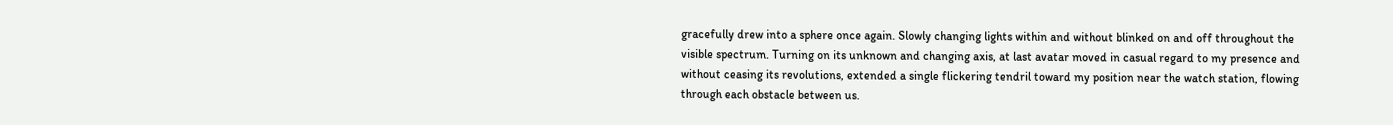gracefully drew into a sphere once again. Slowly changing lights within and without blinked on and off throughout the visible spectrum. Turning on its unknown and changing axis, at last avatar moved in casual regard to my presence and without ceasing its revolutions, extended a single flickering tendril toward my position near the watch station, flowing through each obstacle between us.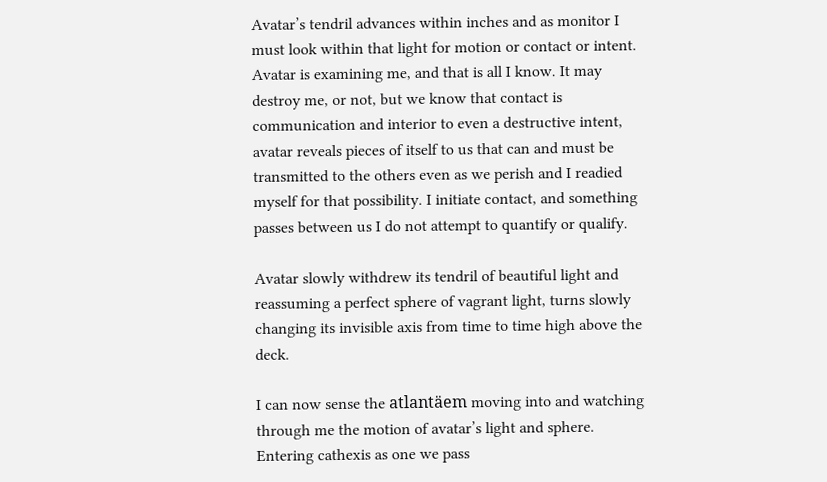Avatar’s tendril advances within inches and as monitor I must look within that light for motion or contact or intent. Avatar is examining me, and that is all I know. It may destroy me, or not, but we know that contact is communication and interior to even a destructive intent, avatar reveals pieces of itself to us that can and must be transmitted to the others even as we perish and I readied myself for that possibility. I initiate contact, and something passes between us I do not attempt to quantify or qualify.

Avatar slowly withdrew its tendril of beautiful light and reassuming a perfect sphere of vagrant light, turns slowly changing its invisible axis from time to time high above the deck.

I can now sense the atlantäem moving into and watching through me the motion of avatar’s light and sphere. Entering cathexis as one we pass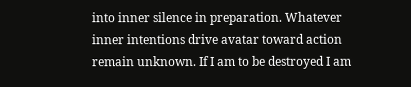into inner silence in preparation. Whatever inner intentions drive avatar toward action remain unknown. If I am to be destroyed I am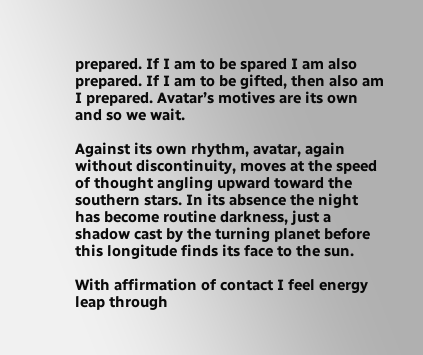prepared. If I am to be spared I am also prepared. If I am to be gifted, then also am I prepared. Avatar’s motives are its own and so we wait.

Against its own rhythm, avatar, again without discontinuity, moves at the speed of thought angling upward toward the southern stars. In its absence the night has become routine darkness, just a shadow cast by the turning planet before this longitude finds its face to the sun.

With affirmation of contact I feel energy leap through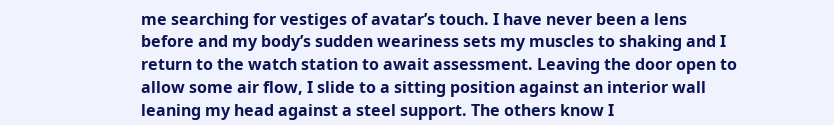me searching for vestiges of avatar’s touch. I have never been a lens before and my body’s sudden weariness sets my muscles to shaking and I return to the watch station to await assessment. Leaving the door open to allow some air flow, I slide to a sitting position against an interior wall leaning my head against a steel support. The others know I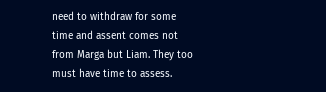need to withdraw for some time and assent comes not from Marga but Liam. They too must have time to assess.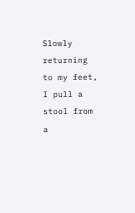Slowly returning to my feet, I pull a stool from a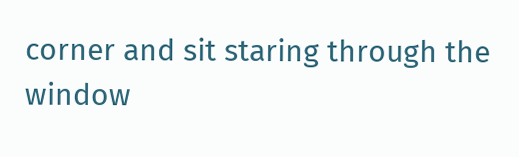corner and sit staring through the window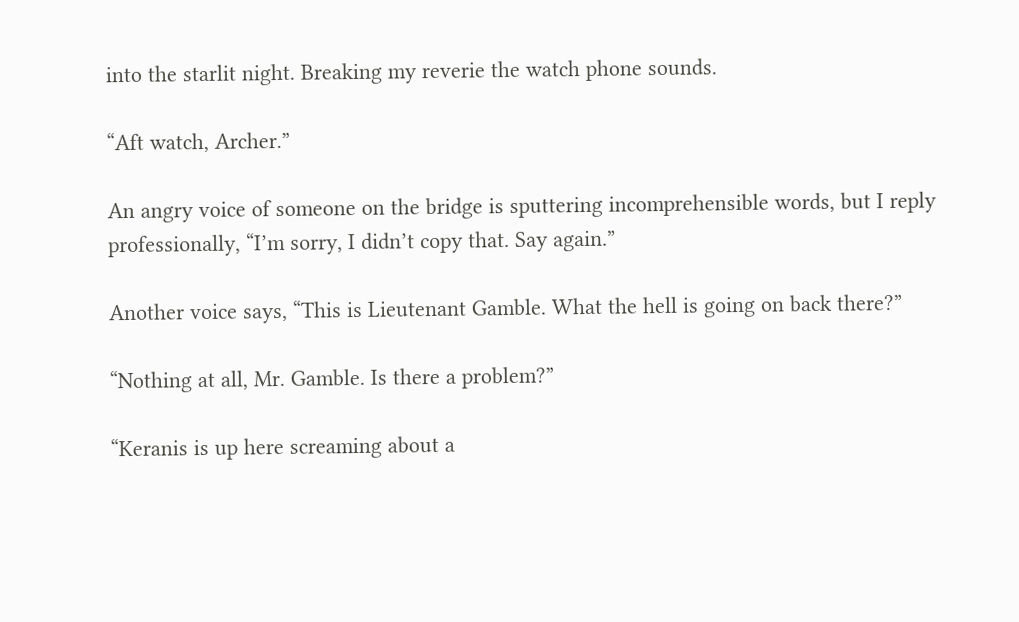into the starlit night. Breaking my reverie the watch phone sounds.

“Aft watch, Archer.”

An angry voice of someone on the bridge is sputtering incomprehensible words, but I reply professionally, “I’m sorry, I didn’t copy that. Say again.”

Another voice says, “This is Lieutenant Gamble. What the hell is going on back there?”

“Nothing at all, Mr. Gamble. Is there a problem?”

“Keranis is up here screaming about a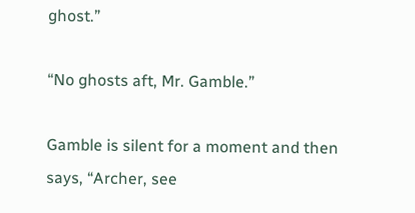ghost.”

“No ghosts aft, Mr. Gamble.”

Gamble is silent for a moment and then says, “Archer, see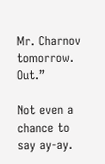Mr. Charnov tomorrow. Out.”

Not even a chance to say ay-ay.